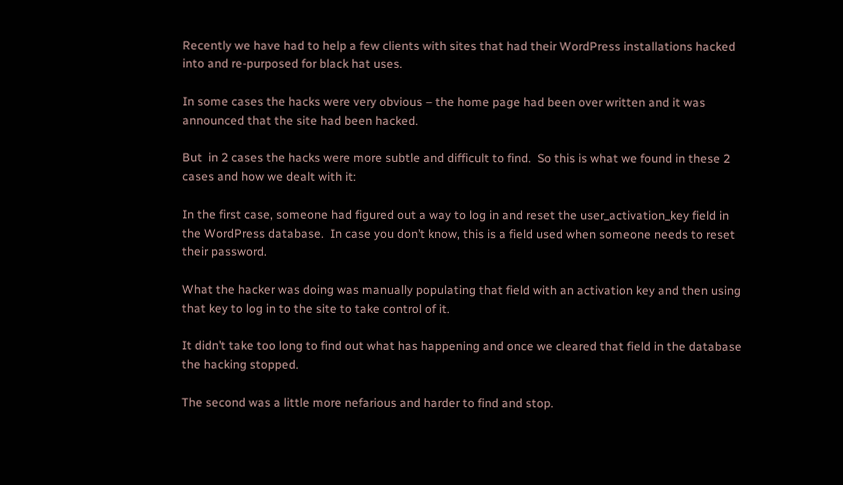Recently we have had to help a few clients with sites that had their WordPress installations hacked into and re-purposed for black hat uses.

In some cases the hacks were very obvious – the home page had been over written and it was announced that the site had been hacked.

But  in 2 cases the hacks were more subtle and difficult to find.  So this is what we found in these 2 cases and how we dealt with it:

In the first case, someone had figured out a way to log in and reset the user_activation_key field in the WordPress database.  In case you don’t know, this is a field used when someone needs to reset their password.

What the hacker was doing was manually populating that field with an activation key and then using that key to log in to the site to take control of it.

It didn’t take too long to find out what has happening and once we cleared that field in the database the hacking stopped.

The second was a little more nefarious and harder to find and stop.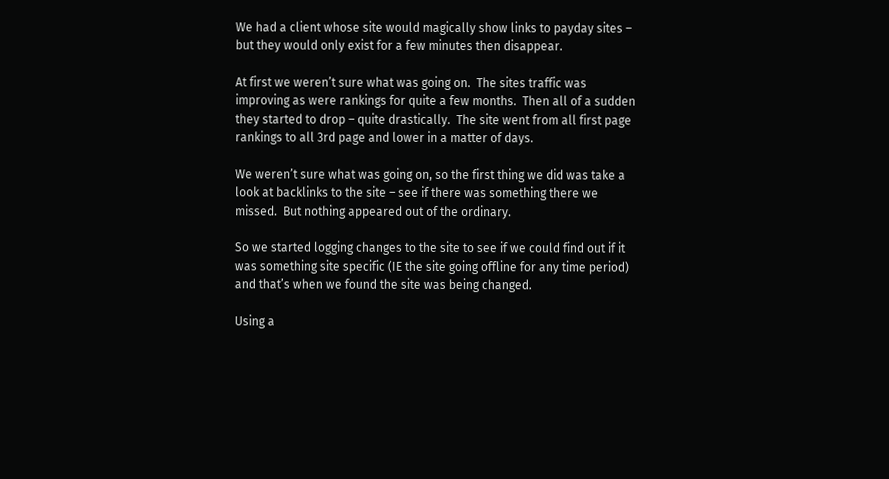We had a client whose site would magically show links to payday sites – but they would only exist for a few minutes then disappear.

At first we weren’t sure what was going on.  The sites traffic was improving as were rankings for quite a few months.  Then all of a sudden they started to drop – quite drastically.  The site went from all first page rankings to all 3rd page and lower in a matter of days.

We weren’t sure what was going on, so the first thing we did was take a look at backlinks to the site – see if there was something there we missed.  But nothing appeared out of the ordinary.

So we started logging changes to the site to see if we could find out if it was something site specific (IE the site going offline for any time period) and that’s when we found the site was being changed.

Using a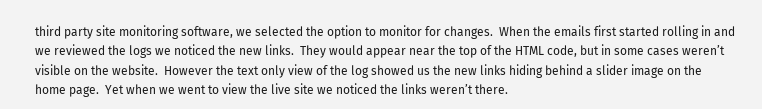third party site monitoring software, we selected the option to monitor for changes.  When the emails first started rolling in and we reviewed the logs we noticed the new links.  They would appear near the top of the HTML code, but in some cases weren’t visible on the website.  However the text only view of the log showed us the new links hiding behind a slider image on the home page.  Yet when we went to view the live site we noticed the links weren’t there.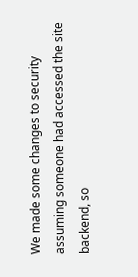We made some changes to security assuming someone had accessed the site backend, so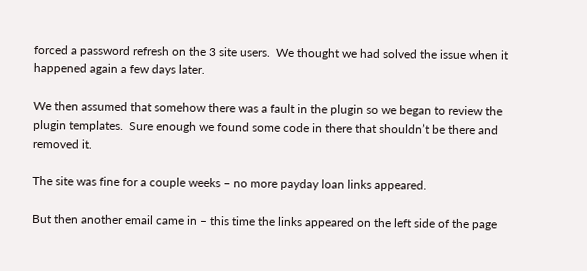forced a password refresh on the 3 site users.  We thought we had solved the issue when it happened again a few days later.

We then assumed that somehow there was a fault in the plugin so we began to review the plugin templates.  Sure enough we found some code in there that shouldn’t be there and removed it.

The site was fine for a couple weeks – no more payday loan links appeared.

But then another email came in – this time the links appeared on the left side of the page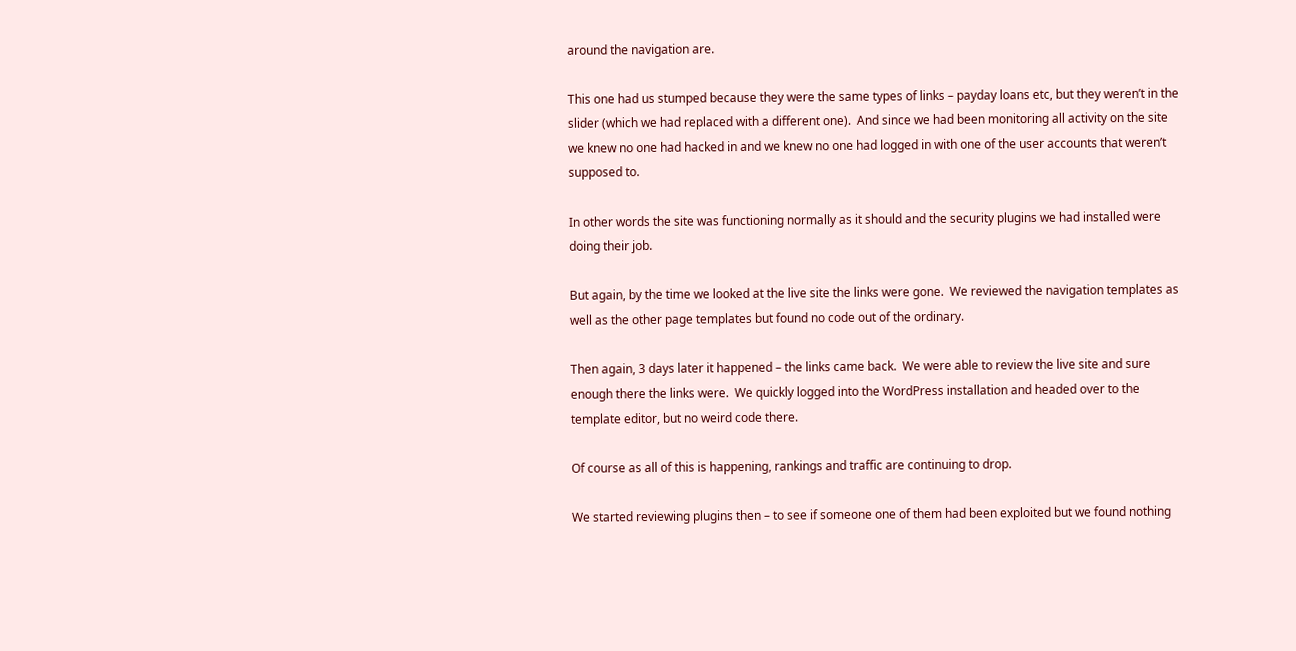around the navigation are.

This one had us stumped because they were the same types of links – payday loans etc, but they weren’t in the slider (which we had replaced with a different one).  And since we had been monitoring all activity on the site we knew no one had hacked in and we knew no one had logged in with one of the user accounts that weren’t supposed to.

In other words the site was functioning normally as it should and the security plugins we had installed were doing their job.

But again, by the time we looked at the live site the links were gone.  We reviewed the navigation templates as well as the other page templates but found no code out of the ordinary.

Then again, 3 days later it happened – the links came back.  We were able to review the live site and sure enough there the links were.  We quickly logged into the WordPress installation and headed over to the template editor, but no weird code there.

Of course as all of this is happening, rankings and traffic are continuing to drop.

We started reviewing plugins then – to see if someone one of them had been exploited but we found nothing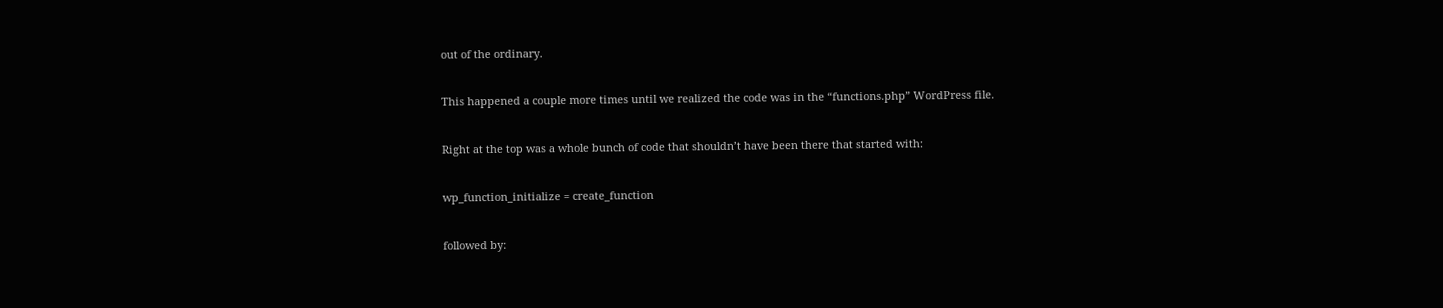out of the ordinary.

This happened a couple more times until we realized the code was in the “functions.php” WordPress file.

Right at the top was a whole bunch of code that shouldn’t have been there that started with:

wp_function_initialize = create_function

followed by: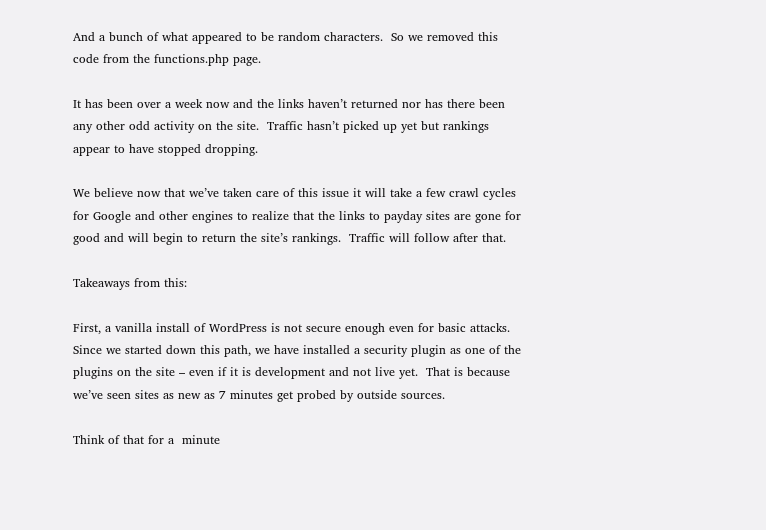And a bunch of what appeared to be random characters.  So we removed this code from the functions.php page.

It has been over a week now and the links haven’t returned nor has there been any other odd activity on the site.  Traffic hasn’t picked up yet but rankings appear to have stopped dropping.

We believe now that we’ve taken care of this issue it will take a few crawl cycles for Google and other engines to realize that the links to payday sites are gone for good and will begin to return the site’s rankings.  Traffic will follow after that.

Takeaways from this:

First, a vanilla install of WordPress is not secure enough even for basic attacks.  Since we started down this path, we have installed a security plugin as one of the plugins on the site – even if it is development and not live yet.  That is because we’ve seen sites as new as 7 minutes get probed by outside sources.

Think of that for a  minute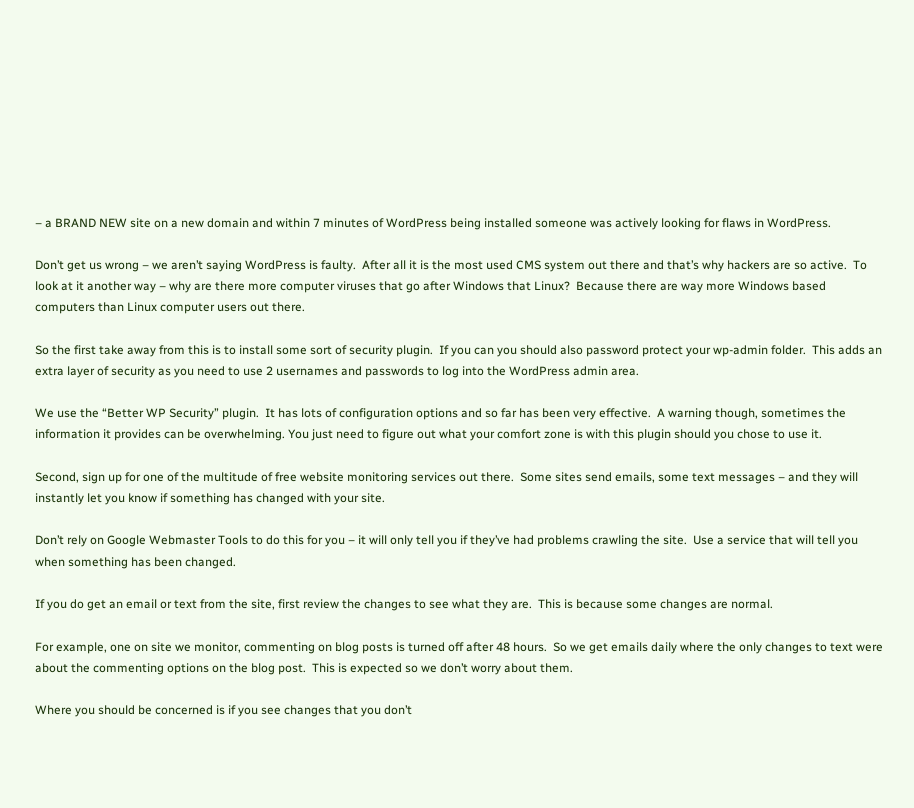– a BRAND NEW site on a new domain and within 7 minutes of WordPress being installed someone was actively looking for flaws in WordPress.

Don’t get us wrong – we aren’t saying WordPress is faulty.  After all it is the most used CMS system out there and that’s why hackers are so active.  To look at it another way – why are there more computer viruses that go after Windows that Linux?  Because there are way more Windows based computers than Linux computer users out there.

So the first take away from this is to install some sort of security plugin.  If you can you should also password protect your wp-admin folder.  This adds an extra layer of security as you need to use 2 usernames and passwords to log into the WordPress admin area.

We use the “Better WP Security” plugin.  It has lots of configuration options and so far has been very effective.  A warning though, sometimes the information it provides can be overwhelming. You just need to figure out what your comfort zone is with this plugin should you chose to use it.

Second, sign up for one of the multitude of free website monitoring services out there.  Some sites send emails, some text messages – and they will instantly let you know if something has changed with your site.

Don’t rely on Google Webmaster Tools to do this for you – it will only tell you if they’ve had problems crawling the site.  Use a service that will tell you when something has been changed.

If you do get an email or text from the site, first review the changes to see what they are.  This is because some changes are normal.

For example, one on site we monitor, commenting on blog posts is turned off after 48 hours.  So we get emails daily where the only changes to text were about the commenting options on the blog post.  This is expected so we don’t worry about them.

Where you should be concerned is if you see changes that you don’t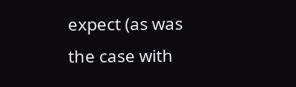expect (as was the case with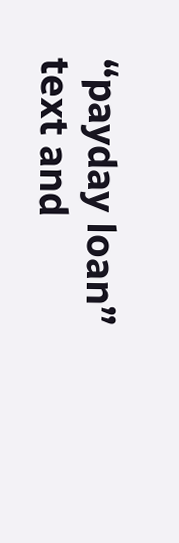“payday loan” text and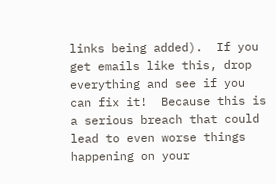links being added).  If you get emails like this, drop everything and see if you can fix it!  Because this is a serious breach that could lead to even worse things happening on your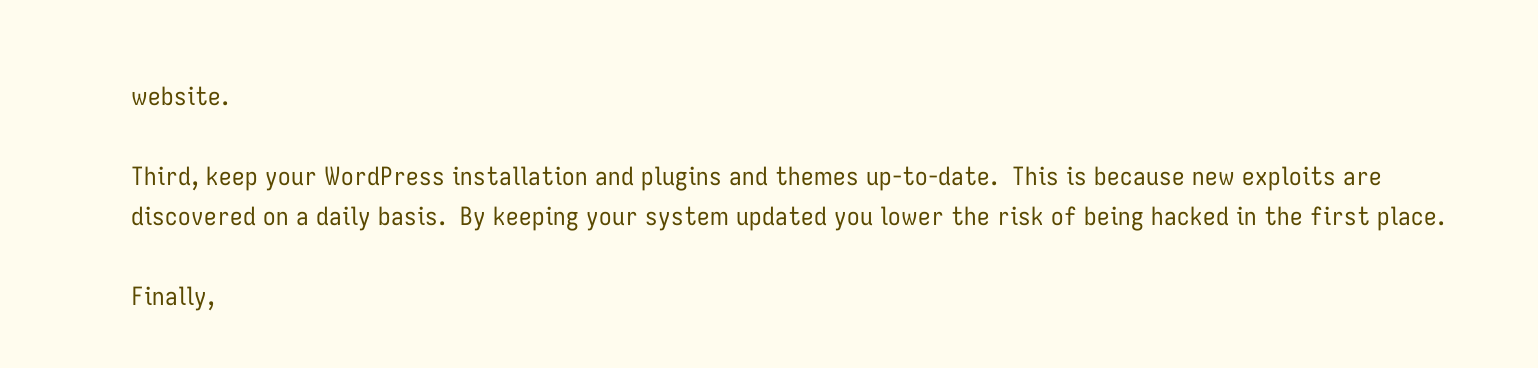website.

Third, keep your WordPress installation and plugins and themes up-to-date.  This is because new exploits are discovered on a daily basis.  By keeping your system updated you lower the risk of being hacked in the first place.

Finally,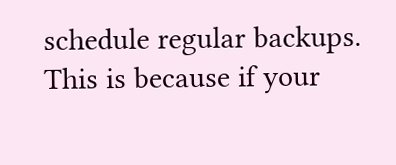schedule regular backups.  This is because if your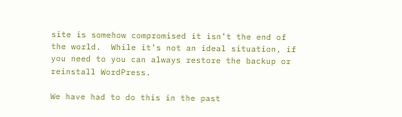site is somehow compromised it isn’t the end of the world.  While it’s not an ideal situation, if you need to you can always restore the backup or reinstall WordPress.

We have had to do this in the past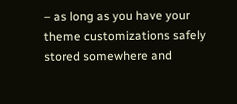– as long as you have your theme customizations safely stored somewhere and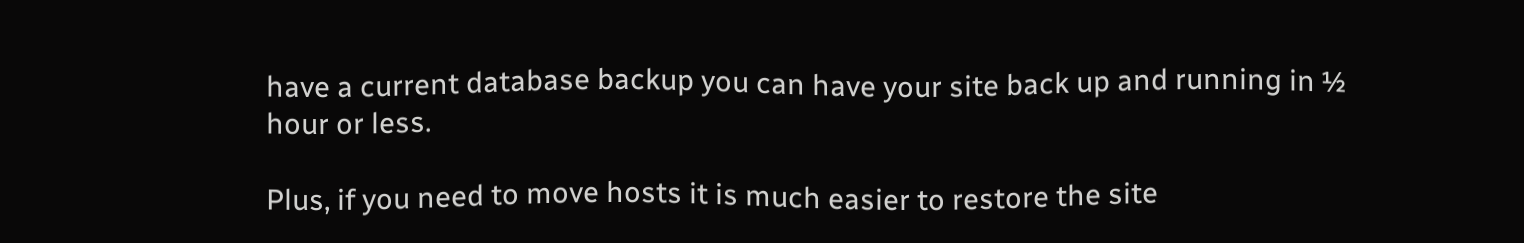have a current database backup you can have your site back up and running in ½ hour or less.

Plus, if you need to move hosts it is much easier to restore the site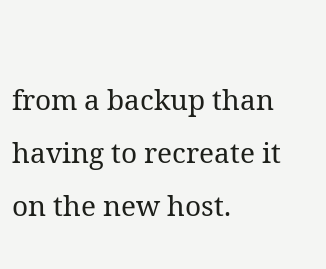from a backup than having to recreate it on the new host.